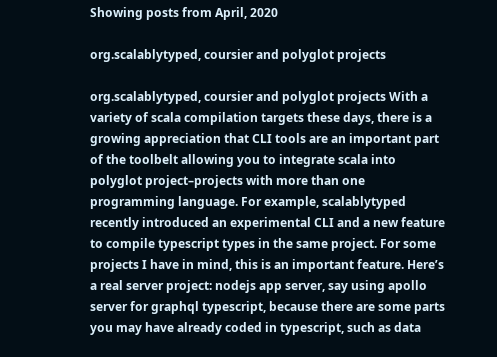Showing posts from April, 2020

org.scalablytyped, coursier and polyglot projects

org.scalablytyped, coursier and polyglot projects With a variety of scala compilation targets these days, there is a growing appreciation that CLI tools are an important part of the toolbelt allowing you to integrate scala into polyglot project–projects with more than one programming language. For example, scalablytyped recently introduced an experimental CLI and a new feature to compile typescript types in the same project. For some projects I have in mind, this is an important feature. Here’s a real server project: nodejs app server, say using apollo server for graphql typescript, because there are some parts you may have already coded in typescript, such as data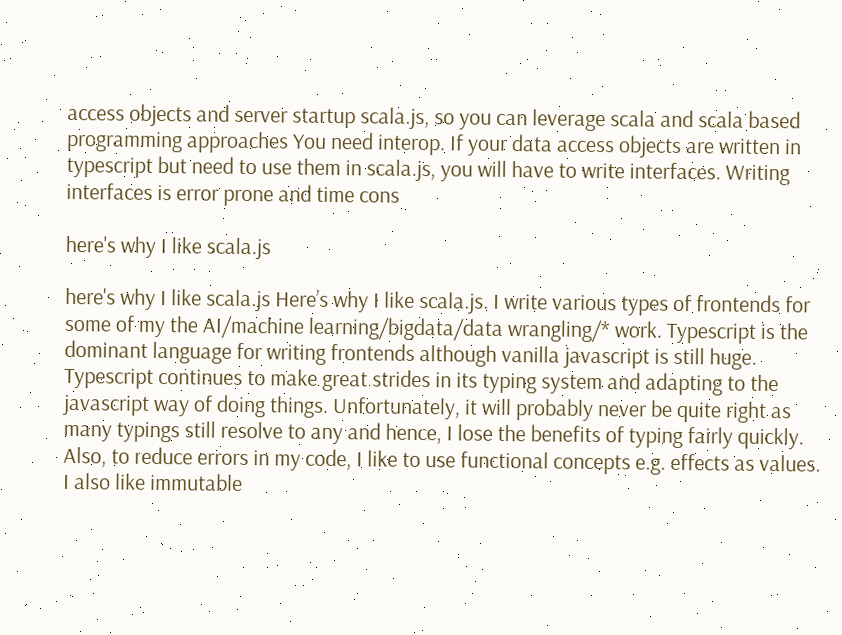access objects and server startup scala.js, so you can leverage scala and scala based programming approaches You need interop. If your data access objects are written in typescript but need to use them in scala.js, you will have to write interfaces. Writing interfaces is error prone and time cons

here's why I like scala.js

here's why I like scala.js Here’s why I like scala.js. I write various types of frontends for some of my the AI/machine learning/bigdata/data wrangling/* work. Typescript is the dominant language for writing frontends although vanilla javascript is still huge. Typescript continues to make great strides in its typing system and adapting to the javascript way of doing things. Unfortunately, it will probably never be quite right as many typings still resolve to any and hence, I lose the benefits of typing fairly quickly. Also, to reduce errors in my code, I like to use functional concepts e.g. effects as values. I also like immutable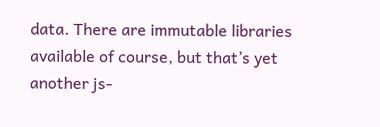data. There are immutable libraries available of course, but that’s yet another js-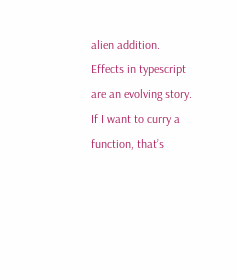alien addition. Effects in typescript are an evolving story. If I want to curry a function, that’s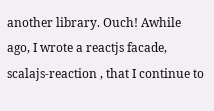another library. Ouch! Awhile ago, I wrote a reactjs facade, scalajs-reaction , that I continue to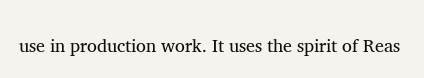use in production work. It uses the spirit of Reas